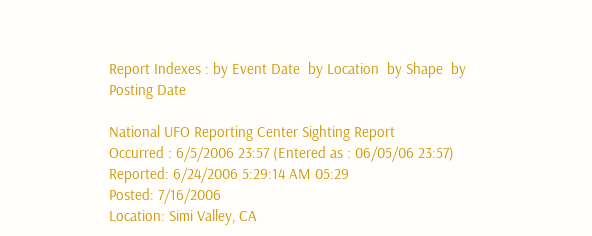Report Indexes : by Event Date  by Location  by Shape  by Posting Date

National UFO Reporting Center Sighting Report
Occurred : 6/5/2006 23:57 (Entered as : 06/05/06 23:57)
Reported: 6/24/2006 5:29:14 AM 05:29
Posted: 7/16/2006
Location: Simi Valley, CA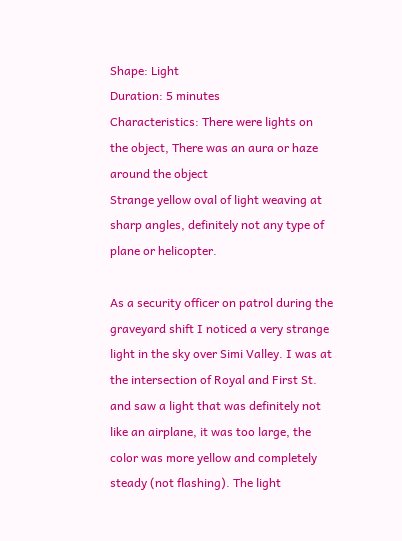Shape: Light
Duration: 5 minutes
Characteristics: There were lights on the object, There was an aura or haze around the object
Strange yellow oval of light weaving at sharp angles, definitely not any type of plane or helicopter.

As a security officer on patrol during the graveyard shift I noticed a very strange light in the sky over Simi Valley. I was at the intersection of Royal and First St. and saw a light that was definitely not like an airplane, it was too large, the color was more yellow and completely steady (not flashing). The light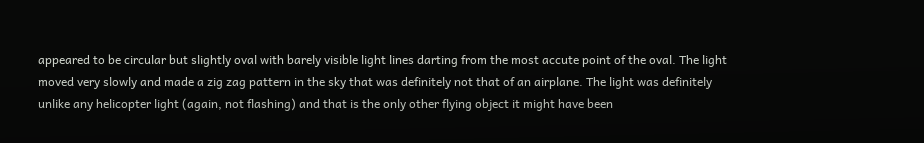appeared to be circular but slightly oval with barely visible light lines darting from the most accute point of the oval. The light moved very slowly and made a zig zag pattern in the sky that was definitely not that of an airplane. The light was definitely unlike any helicopter light (again, not flashing) and that is the only other flying object it might have been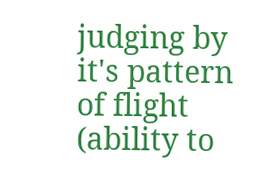judging by it's pattern of flight (ability to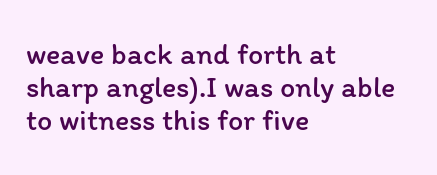weave back and forth at sharp angles).I was only able to witness this for five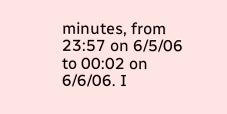minutes, from 23:57 on 6/5/06 to 00:02 on 6/6/06. I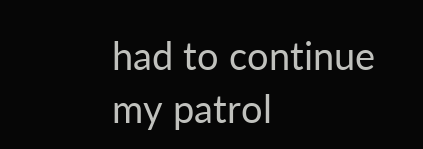had to continue my patrol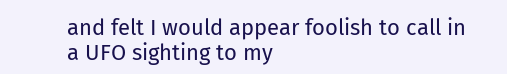and felt I would appear foolish to call in a UFO sighting to my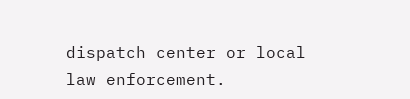dispatch center or local law enforcement.